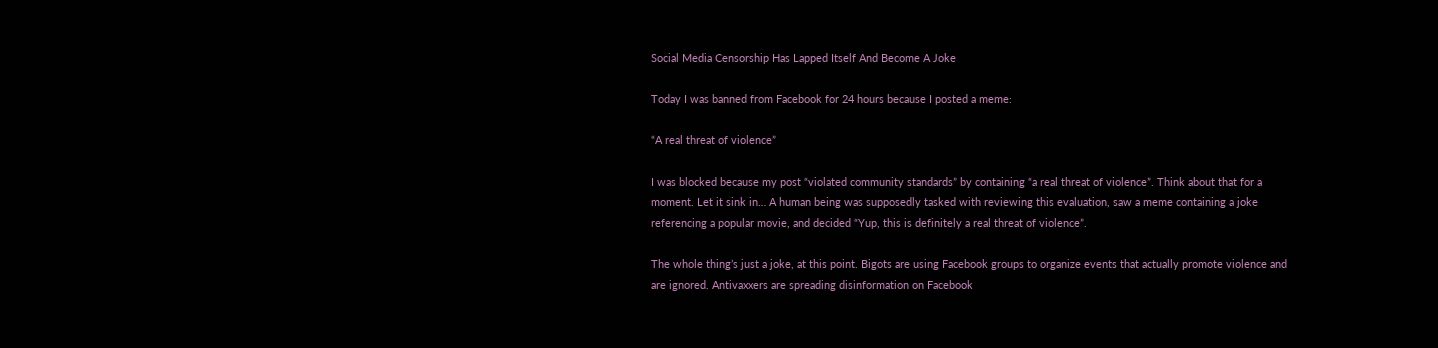Social Media Censorship Has Lapped Itself And Become A Joke

Today I was banned from Facebook for 24 hours because I posted a meme:

“A real threat of violence”

I was blocked because my post “violated community standards” by containing “a real threat of violence”. Think about that for a moment. Let it sink in… A human being was supposedly tasked with reviewing this evaluation, saw a meme containing a joke referencing a popular movie, and decided “Yup, this is definitely a real threat of violence”.

The whole thing’s just a joke, at this point. Bigots are using Facebook groups to organize events that actually promote violence and are ignored. Antivaxxers are spreading disinformation on Facebook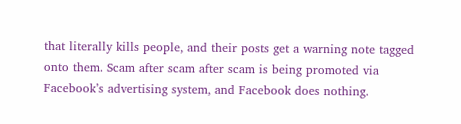that literally kills people, and their posts get a warning note tagged onto them. Scam after scam after scam is being promoted via Facebook’s advertising system, and Facebook does nothing.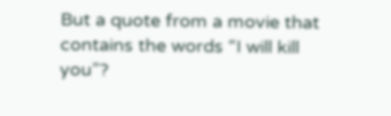But a quote from a movie that contains the words “I will kill you”?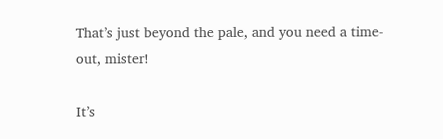That’s just beyond the pale, and you need a time-out, mister!

It’s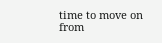time to move on from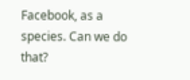Facebook, as a species. Can we do that?